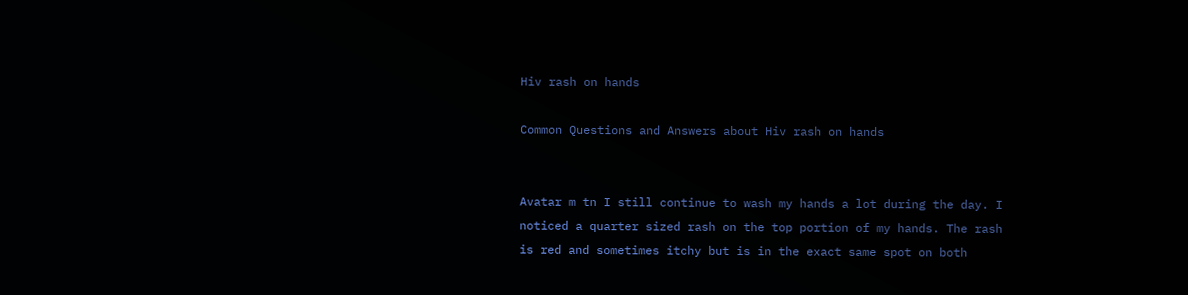Hiv rash on hands

Common Questions and Answers about Hiv rash on hands


Avatar m tn I still continue to wash my hands a lot during the day. I noticed a quarter sized rash on the top portion of my hands. The rash is red and sometimes itchy but is in the exact same spot on both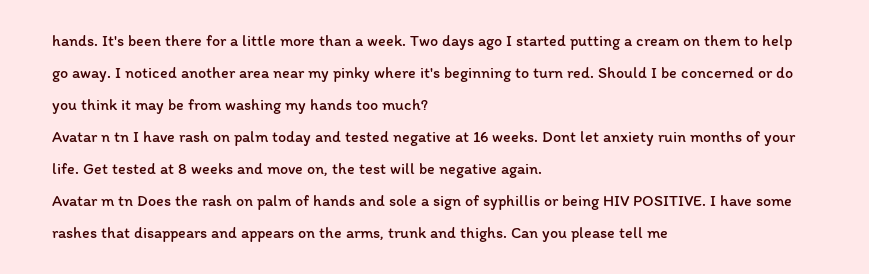hands. It's been there for a little more than a week. Two days ago I started putting a cream on them to help go away. I noticed another area near my pinky where it's beginning to turn red. Should I be concerned or do you think it may be from washing my hands too much?
Avatar n tn I have rash on palm today and tested negative at 16 weeks. Dont let anxiety ruin months of your life. Get tested at 8 weeks and move on, the test will be negative again.
Avatar m tn Does the rash on palm of hands and sole a sign of syphillis or being HIV POSITIVE. I have some rashes that disappears and appears on the arms, trunk and thighs. Can you please tell me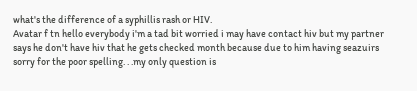what's the difference of a syphillis rash or HIV.
Avatar f tn hello everybody i'm a tad bit worried i may have contact hiv but my partner says he don't have hiv that he gets checked month because due to him having seazuirs sorry for the poor spelling. . .my only question is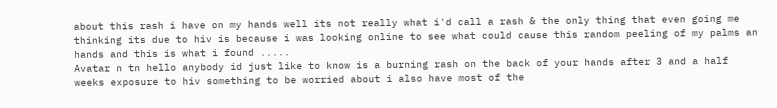about this rash i have on my hands well its not really what i'd call a rash & the only thing that even going me thinking its due to hiv is because i was looking online to see what could cause this random peeling of my palms an hands and this is what i found .....
Avatar n tn hello anybody id just like to know is a burning rash on the back of your hands after 3 and a half weeks exposure to hiv something to be worried about i also have most of the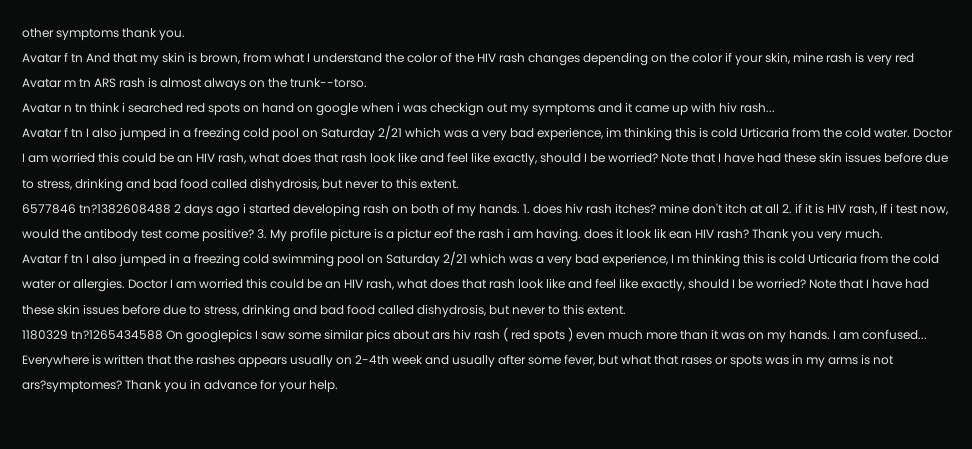other symptoms thank you.
Avatar f tn And that my skin is brown, from what I understand the color of the HIV rash changes depending on the color if your skin, mine rash is very red
Avatar m tn ARS rash is almost always on the trunk--torso.
Avatar n tn think i searched red spots on hand on google when i was checkign out my symptoms and it came up with hiv rash...
Avatar f tn I also jumped in a freezing cold pool on Saturday 2/21 which was a very bad experience, im thinking this is cold Urticaria from the cold water. Doctor I am worried this could be an HIV rash, what does that rash look like and feel like exactly, should I be worried? Note that I have had these skin issues before due to stress, drinking and bad food called dishydrosis, but never to this extent.
6577846 tn?1382608488 2 days ago i started developing rash on both of my hands. 1. does hiv rash itches? mine don't itch at all 2. if it is HIV rash, If i test now, would the antibody test come positive? 3. My profile picture is a pictur eof the rash i am having. does it look lik ean HIV rash? Thank you very much.
Avatar f tn I also jumped in a freezing cold swimming pool on Saturday 2/21 which was a very bad experience, I m thinking this is cold Urticaria from the cold water or allergies. Doctor I am worried this could be an HIV rash, what does that rash look like and feel like exactly, should I be worried? Note that I have had these skin issues before due to stress, drinking and bad food called dishydrosis, but never to this extent.
1180329 tn?1265434588 On googlepics I saw some similar pics about ars hiv rash ( red spots ) even much more than it was on my hands. I am confused... Everywhere is written that the rashes appears usually on 2-4th week and usually after some fever, but what that rases or spots was in my arms is not ars?symptomes? Thank you in advance for your help.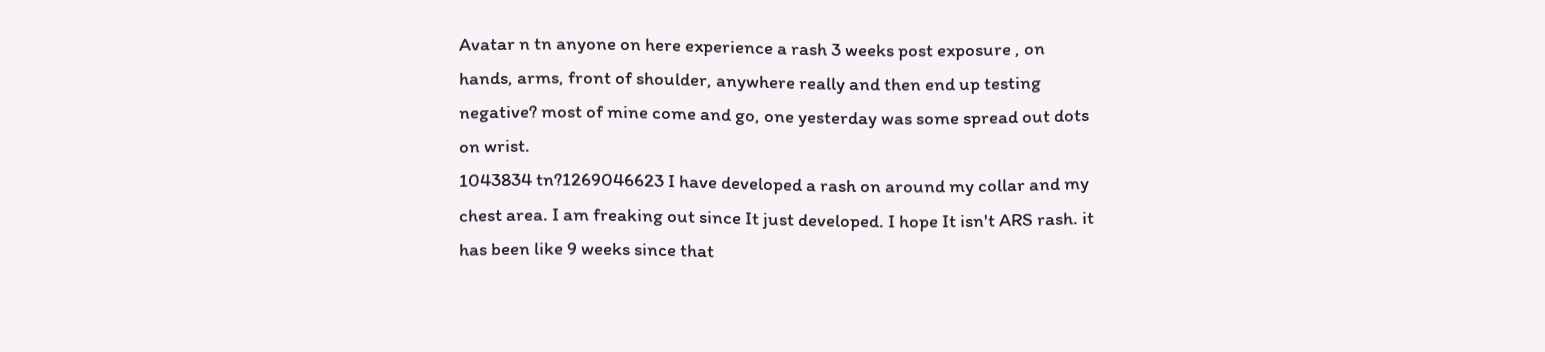Avatar n tn anyone on here experience a rash 3 weeks post exposure , on hands, arms, front of shoulder, anywhere really and then end up testing negative? most of mine come and go, one yesterday was some spread out dots on wrist.
1043834 tn?1269046623 I have developed a rash on around my collar and my chest area. I am freaking out since It just developed. I hope It isn't ARS rash. it has been like 9 weeks since that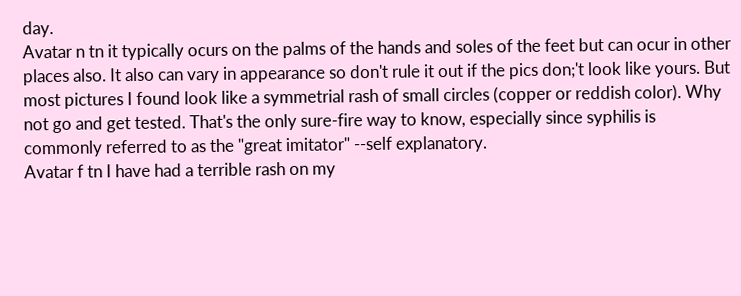day.
Avatar n tn it typically ocurs on the palms of the hands and soles of the feet but can ocur in other places also. It also can vary in appearance so don't rule it out if the pics don;'t look like yours. But most pictures I found look like a symmetrial rash of small circles (copper or reddish color). Why not go and get tested. That's the only sure-fire way to know, especially since syphilis is commonly referred to as the "great imitator" --self explanatory.
Avatar f tn I have had a terrible rash on my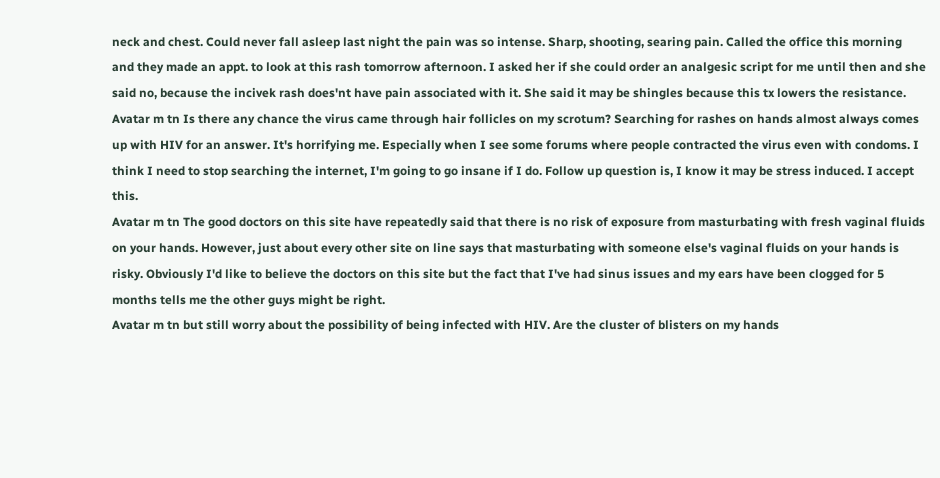neck and chest. Could never fall asleep last night the pain was so intense. Sharp, shooting, searing pain. Called the office this morning and they made an appt. to look at this rash tomorrow afternoon. I asked her if she could order an analgesic script for me until then and she said no, because the incivek rash does'nt have pain associated with it. She said it may be shingles because this tx lowers the resistance.
Avatar m tn Is there any chance the virus came through hair follicles on my scrotum? Searching for rashes on hands almost always comes up with HIV for an answer. It's horrifying me. Especially when I see some forums where people contracted the virus even with condoms. I think I need to stop searching the internet, I'm going to go insane if I do. Follow up question is, I know it may be stress induced. I accept this.
Avatar m tn The good doctors on this site have repeatedly said that there is no risk of exposure from masturbating with fresh vaginal fluids on your hands. However, just about every other site on line says that masturbating with someone else's vaginal fluids on your hands is risky. Obviously I'd like to believe the doctors on this site but the fact that I've had sinus issues and my ears have been clogged for 5 months tells me the other guys might be right.
Avatar m tn but still worry about the possibility of being infected with HIV. Are the cluster of blisters on my hands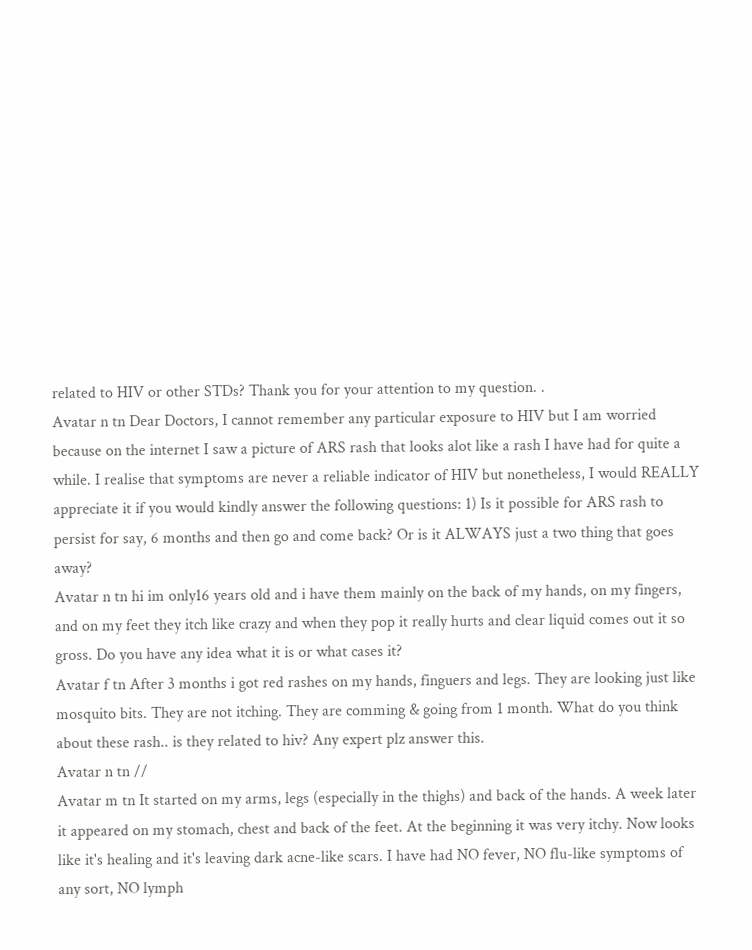related to HIV or other STDs? Thank you for your attention to my question. .
Avatar n tn Dear Doctors, I cannot remember any particular exposure to HIV but I am worried because on the internet I saw a picture of ARS rash that looks alot like a rash I have had for quite a while. I realise that symptoms are never a reliable indicator of HIV but nonetheless, I would REALLY appreciate it if you would kindly answer the following questions: 1) Is it possible for ARS rash to persist for say, 6 months and then go and come back? Or is it ALWAYS just a two thing that goes away?
Avatar n tn hi im only16 years old and i have them mainly on the back of my hands, on my fingers, and on my feet they itch like crazy and when they pop it really hurts and clear liquid comes out it so gross. Do you have any idea what it is or what cases it?
Avatar f tn After 3 months i got red rashes on my hands, finguers and legs. They are looking just like mosquito bits. They are not itching. They are comming & going from 1 month. What do you think about these rash.. is they related to hiv? Any expert plz answer this.
Avatar n tn //
Avatar m tn It started on my arms, legs (especially in the thighs) and back of the hands. A week later it appeared on my stomach, chest and back of the feet. At the beginning it was very itchy. Now looks like it's healing and it's leaving dark acne-like scars. I have had NO fever, NO flu-like symptoms of any sort, NO lymph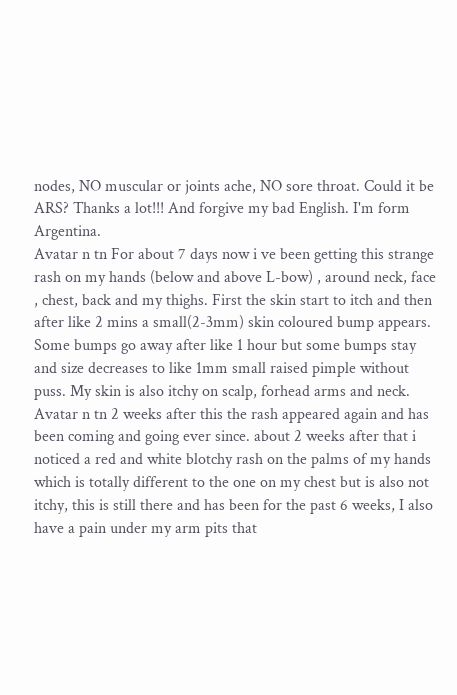nodes, NO muscular or joints ache, NO sore throat. Could it be ARS? Thanks a lot!!! And forgive my bad English. I'm form Argentina.
Avatar n tn For about 7 days now i ve been getting this strange rash on my hands (below and above L-bow) , around neck, face , chest, back and my thighs. First the skin start to itch and then after like 2 mins a small(2-3mm) skin coloured bump appears. Some bumps go away after like 1 hour but some bumps stay and size decreases to like 1mm small raised pimple without puss. My skin is also itchy on scalp, forhead arms and neck.
Avatar n tn 2 weeks after this the rash appeared again and has been coming and going ever since. about 2 weeks after that i noticed a red and white blotchy rash on the palms of my hands which is totally different to the one on my chest but is also not itchy, this is still there and has been for the past 6 weeks, I also have a pain under my arm pits that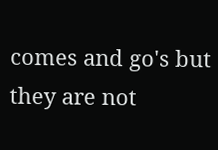comes and go's but they are not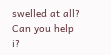swelled at all? Can you help i?